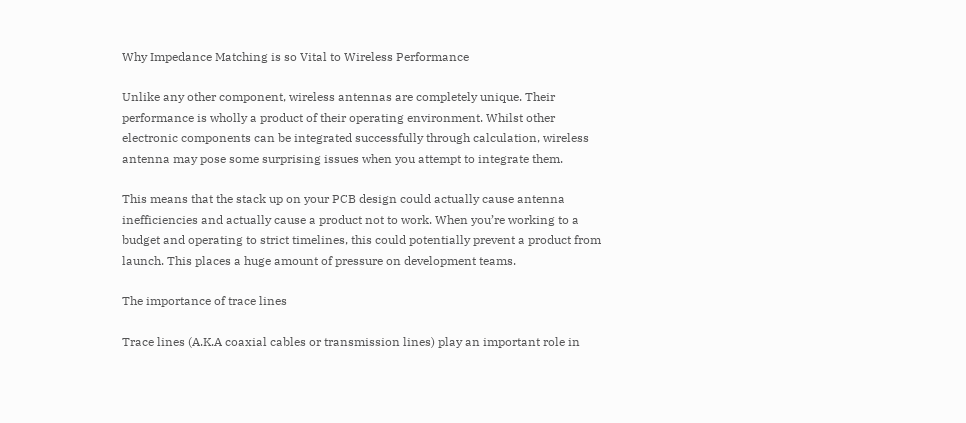Why Impedance Matching is so Vital to Wireless Performance

Unlike any other component, wireless antennas are completely unique. Their performance is wholly a product of their operating environment. Whilst other electronic components can be integrated successfully through calculation, wireless antenna may pose some surprising issues when you attempt to integrate them.

This means that the stack up on your PCB design could actually cause antenna inefficiencies and actually cause a product not to work. When you’re working to a budget and operating to strict timelines, this could potentially prevent a product from launch. This places a huge amount of pressure on development teams.

The importance of trace lines

Trace lines (A.K.A coaxial cables or transmission lines) play an important role in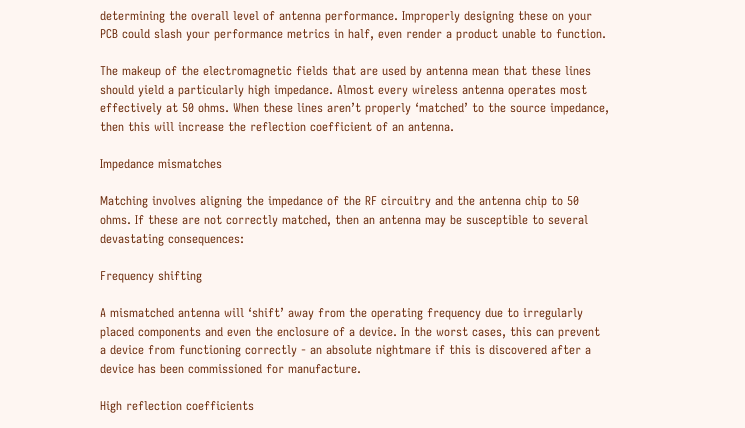determining the overall level of antenna performance. Improperly designing these on your PCB could slash your performance metrics in half, even render a product unable to function.

The makeup of the electromagnetic fields that are used by antenna mean that these lines should yield a particularly high impedance. Almost every wireless antenna operates most effectively at 50 ohms. When these lines aren’t properly ‘matched’ to the source impedance, then this will increase the reflection coefficient of an antenna.

Impedance mismatches

Matching involves aligning the impedance of the RF circuitry and the antenna chip to 50 ohms. If these are not correctly matched, then an antenna may be susceptible to several devastating consequences:

Frequency shifting

A mismatched antenna will ‘shift’ away from the operating frequency due to irregularly placed components and even the enclosure of a device. In the worst cases, this can prevent a device from functioning correctly - an absolute nightmare if this is discovered after a device has been commissioned for manufacture.

High reflection coefficients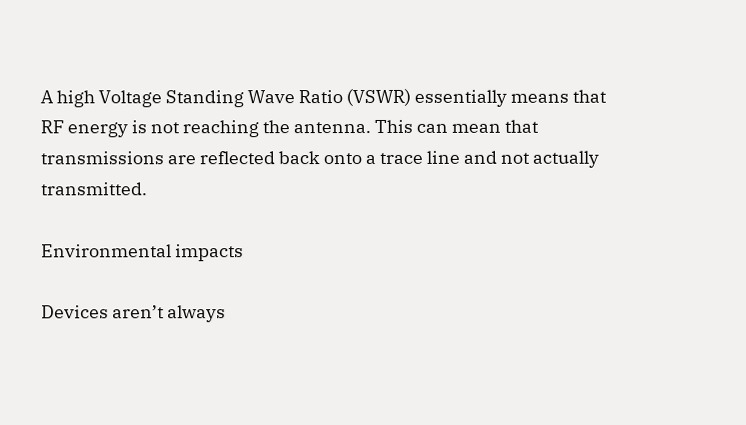A high Voltage Standing Wave Ratio (VSWR) essentially means that RF energy is not reaching the antenna. This can mean that transmissions are reflected back onto a trace line and not actually transmitted.

Environmental impacts

Devices aren’t always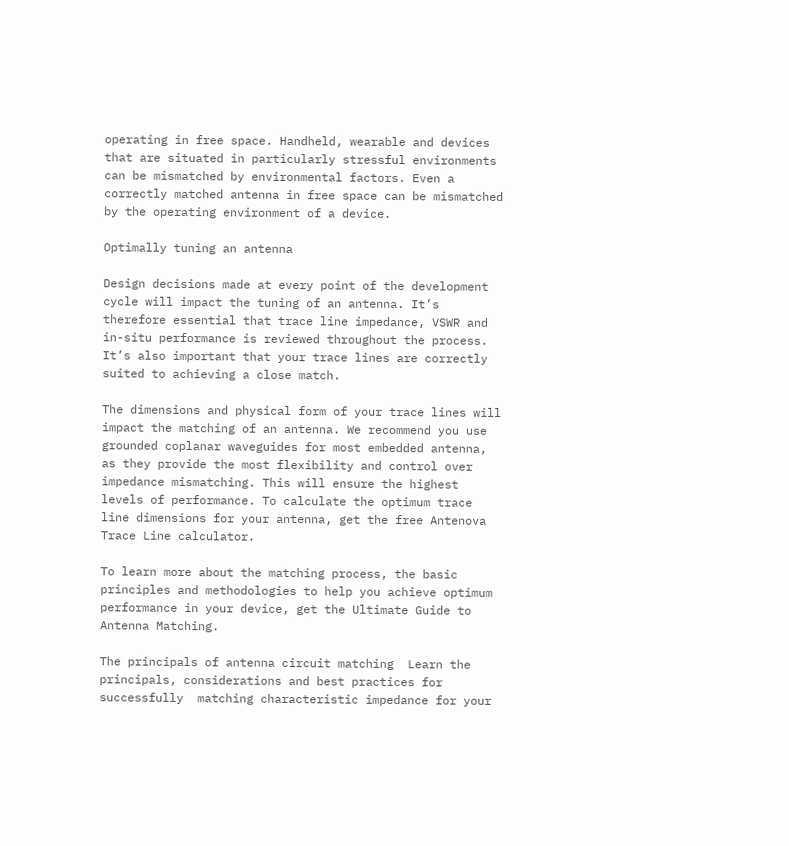operating in free space. Handheld, wearable and devices that are situated in particularly stressful environments can be mismatched by environmental factors. Even a correctly matched antenna in free space can be mismatched by the operating environment of a device.

Optimally tuning an antenna

Design decisions made at every point of the development cycle will impact the tuning of an antenna. It’s therefore essential that trace line impedance, VSWR and in-situ performance is reviewed throughout the process. It’s also important that your trace lines are correctly suited to achieving a close match.

The dimensions and physical form of your trace lines will impact the matching of an antenna. We recommend you use grounded coplanar waveguides for most embedded antenna, as they provide the most flexibility and control over impedance mismatching. This will ensure the highest levels of performance. To calculate the optimum trace line dimensions for your antenna, get the free Antenova Trace Line calculator.

To learn more about the matching process, the basic principles and methodologies to help you achieve optimum performance in your device, get the Ultimate Guide to Antenna Matching.

The principals of antenna circuit matching  Learn the principals, considerations and best practices for successfully  matching characteristic impedance for your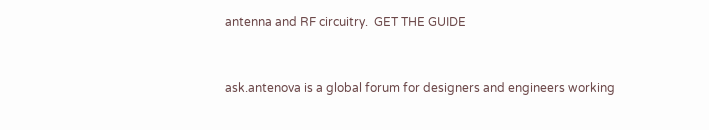antenna and RF circuitry.  GET THE GUIDE


ask.antenova is a global forum for designers and engineers working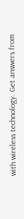with wireless technology. Get answers from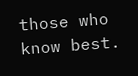those who know best.